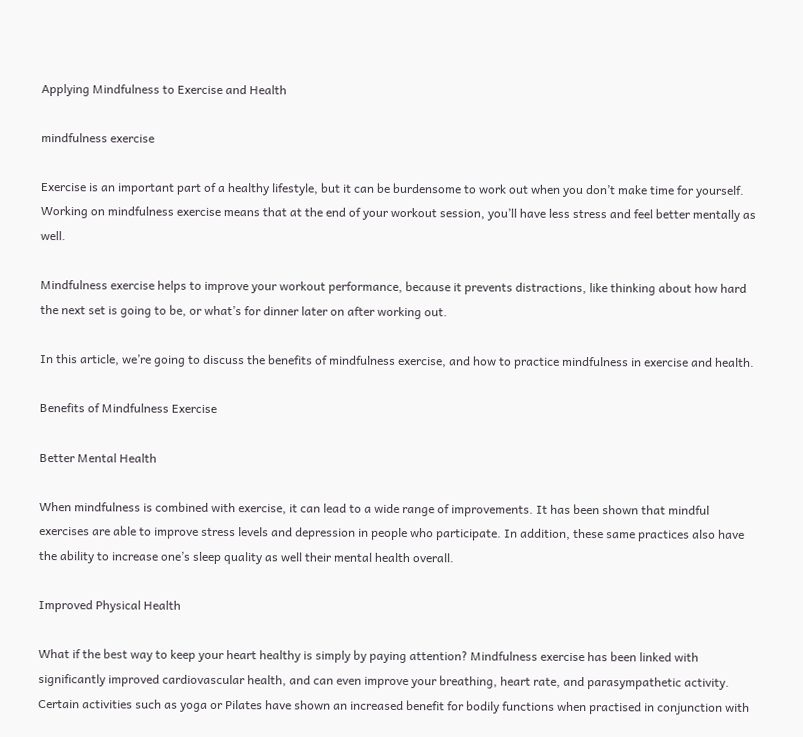Applying Mindfulness to Exercise and Health

mindfulness exercise

Exercise is an important part of a healthy lifestyle, but it can be burdensome to work out when you don’t make time for yourself. Working on mindfulness exercise means that at the end of your workout session, you’ll have less stress and feel better mentally as well.

Mindfulness exercise helps to improve your workout performance, because it prevents distractions, like thinking about how hard the next set is going to be, or what’s for dinner later on after working out.

In this article, we’re going to discuss the benefits of mindfulness exercise, and how to practice mindfulness in exercise and health.

Benefits of Mindfulness Exercise

Better Mental Health

When mindfulness is combined with exercise, it can lead to a wide range of improvements. It has been shown that mindful exercises are able to improve stress levels and depression in people who participate. In addition, these same practices also have the ability to increase one’s sleep quality as well their mental health overall.

Improved Physical Health

What if the best way to keep your heart healthy is simply by paying attention? Mindfulness exercise has been linked with significantly improved cardiovascular health, and can even improve your breathing, heart rate, and parasympathetic activity. Certain activities such as yoga or Pilates have shown an increased benefit for bodily functions when practised in conjunction with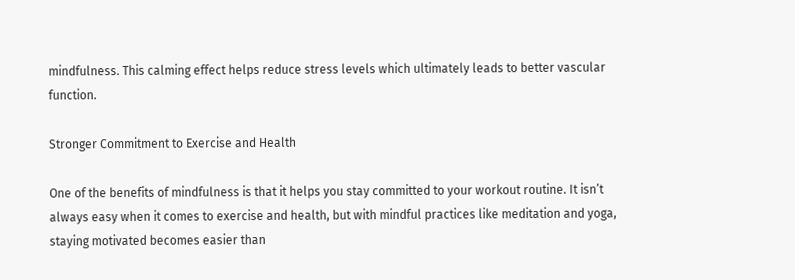mindfulness. This calming effect helps reduce stress levels which ultimately leads to better vascular function.

Stronger Commitment to Exercise and Health

One of the benefits of mindfulness is that it helps you stay committed to your workout routine. It isn’t always easy when it comes to exercise and health, but with mindful practices like meditation and yoga, staying motivated becomes easier than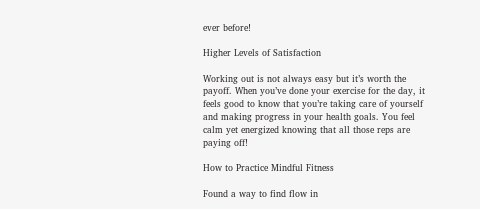ever before!

Higher Levels of Satisfaction

Working out is not always easy but it’s worth the payoff. When you’ve done your exercise for the day, it feels good to know that you’re taking care of yourself and making progress in your health goals. You feel calm yet energized knowing that all those reps are paying off!

How to Practice Mindful Fitness

Found a way to find flow in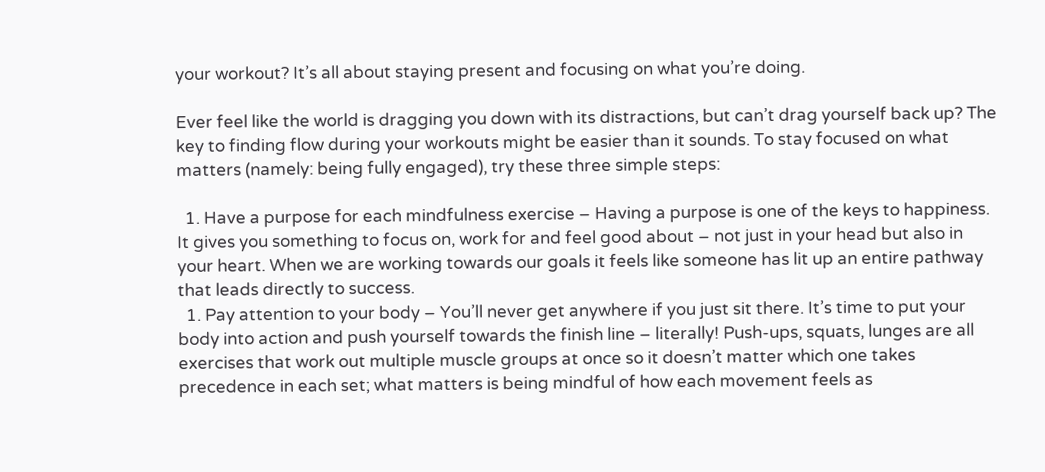your workout? It’s all about staying present and focusing on what you’re doing.

Ever feel like the world is dragging you down with its distractions, but can’t drag yourself back up? The key to finding flow during your workouts might be easier than it sounds. To stay focused on what matters (namely: being fully engaged), try these three simple steps:

  1. Have a purpose for each mindfulness exercise – Having a purpose is one of the keys to happiness. It gives you something to focus on, work for and feel good about – not just in your head but also in your heart. When we are working towards our goals it feels like someone has lit up an entire pathway that leads directly to success.
  1. Pay attention to your body – You’ll never get anywhere if you just sit there. It’s time to put your body into action and push yourself towards the finish line – literally! Push-ups, squats, lunges are all exercises that work out multiple muscle groups at once so it doesn’t matter which one takes precedence in each set; what matters is being mindful of how each movement feels as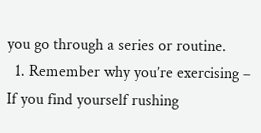you go through a series or routine.
  1. Remember why you’re exercising – If you find yourself rushing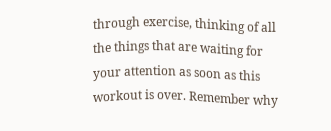through exercise, thinking of all the things that are waiting for your attention as soon as this workout is over. Remember why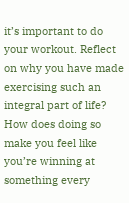it’s important to do your workout. Reflect on why you have made exercising such an integral part of life? How does doing so make you feel like you’re winning at something every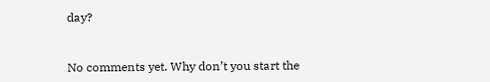day?


No comments yet. Why don’t you start the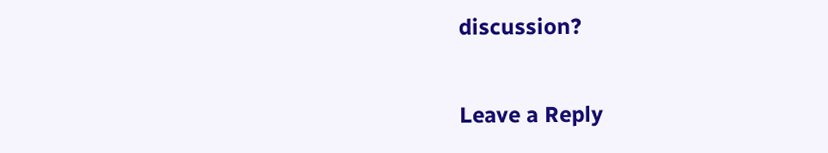discussion?

Leave a Reply